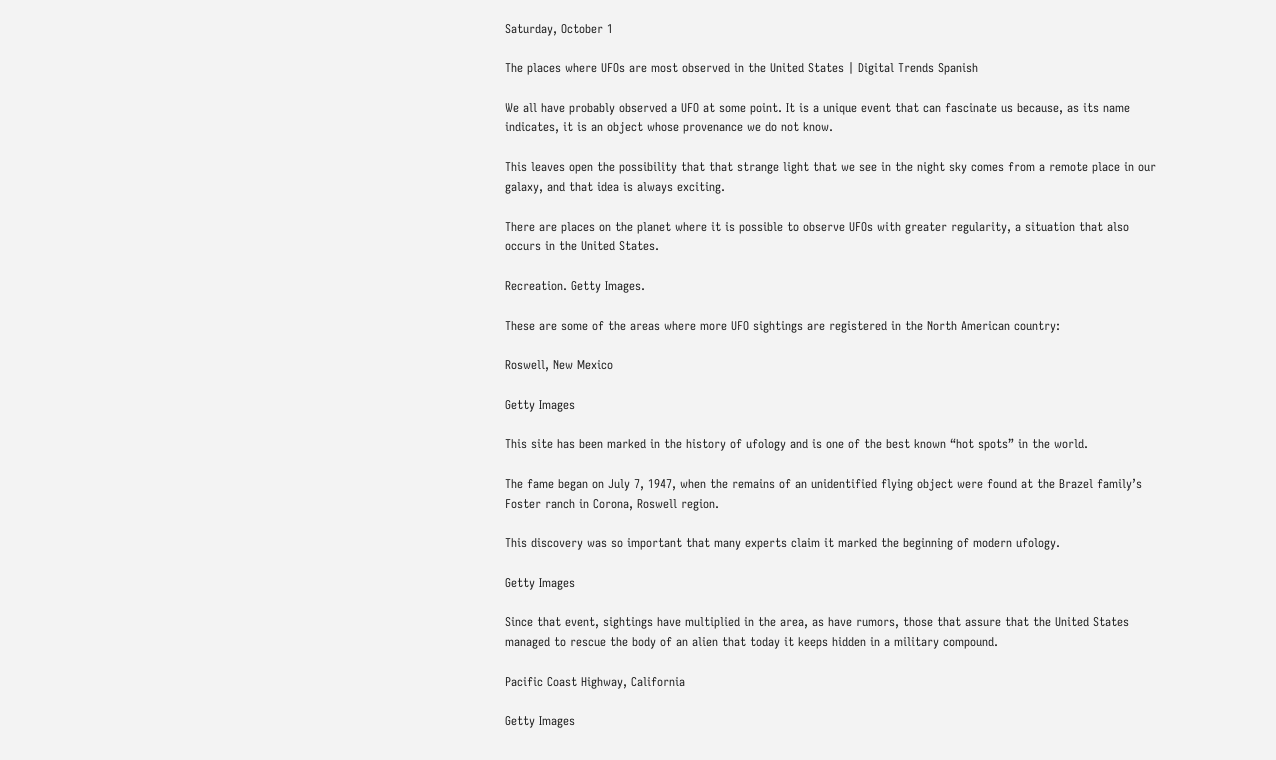Saturday, October 1

The places where UFOs are most observed in the United States | Digital Trends Spanish

We all have probably observed a UFO at some point. It is a unique event that can fascinate us because, as its name indicates, it is an object whose provenance we do not know.

This leaves open the possibility that that strange light that we see in the night sky comes from a remote place in our galaxy, and that idea is always exciting.

There are places on the planet where it is possible to observe UFOs with greater regularity, a situation that also occurs in the United States.

Recreation. Getty Images.

These are some of the areas where more UFO sightings are registered in the North American country:

Roswell, New Mexico

Getty Images

This site has been marked in the history of ufology and is one of the best known “hot spots” in the world.

The fame began on July 7, 1947, when the remains of an unidentified flying object were found at the Brazel family’s Foster ranch in Corona, Roswell region.

This discovery was so important that many experts claim it marked the beginning of modern ufology.

Getty Images

Since that event, sightings have multiplied in the area, as have rumors, those that assure that the United States managed to rescue the body of an alien that today it keeps hidden in a military compound.

Pacific Coast Highway, California

Getty Images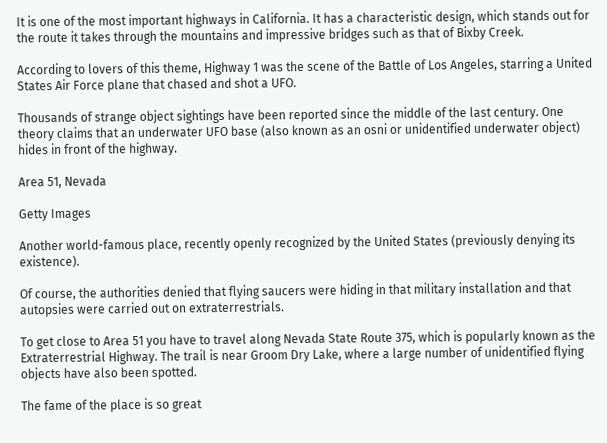It is one of the most important highways in California. It has a characteristic design, which stands out for the route it takes through the mountains and impressive bridges such as that of Bixby Creek.

According to lovers of this theme, Highway 1 was the scene of the Battle of Los Angeles, starring a United States Air Force plane that chased and shot a UFO.

Thousands of strange object sightings have been reported since the middle of the last century. One theory claims that an underwater UFO base (also known as an osni or unidentified underwater object) hides in front of the highway.

Area 51, Nevada

Getty Images

Another world-famous place, recently openly recognized by the United States (previously denying its existence).

Of course, the authorities denied that flying saucers were hiding in that military installation and that autopsies were carried out on extraterrestrials.

To get close to Area 51 you have to travel along Nevada State Route 375, which is popularly known as the Extraterrestrial Highway. The trail is near Groom Dry Lake, where a large number of unidentified flying objects have also been spotted.

The fame of the place is so great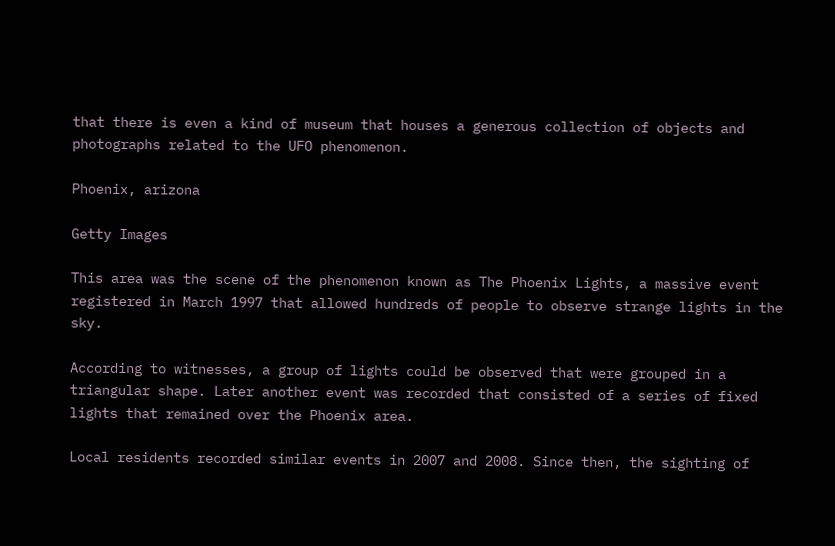that there is even a kind of museum that houses a generous collection of objects and photographs related to the UFO phenomenon.

Phoenix, arizona

Getty Images

This area was the scene of the phenomenon known as The Phoenix Lights, a massive event registered in March 1997 that allowed hundreds of people to observe strange lights in the sky.

According to witnesses, a group of lights could be observed that were grouped in a triangular shape. Later another event was recorded that consisted of a series of fixed lights that remained over the Phoenix area.

Local residents recorded similar events in 2007 and 2008. Since then, the sighting of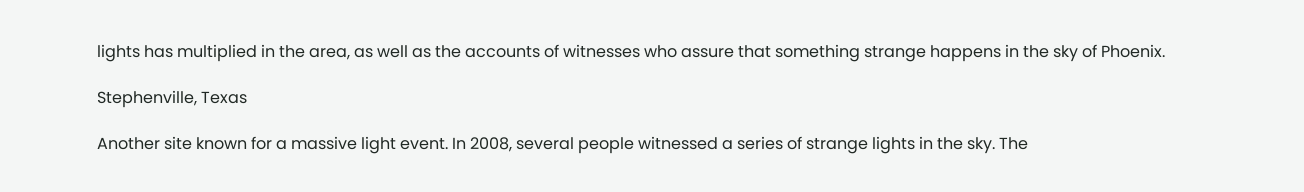lights has multiplied in the area, as well as the accounts of witnesses who assure that something strange happens in the sky of Phoenix.

Stephenville, Texas

Another site known for a massive light event. In 2008, several people witnessed a series of strange lights in the sky. The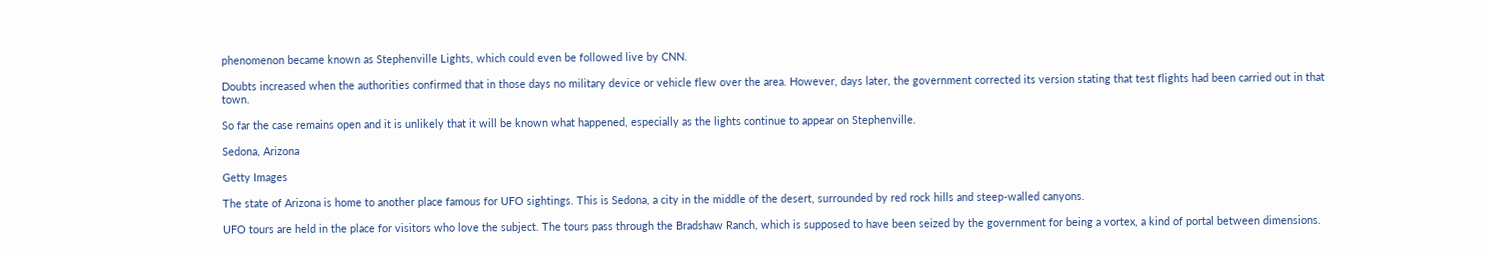phenomenon became known as Stephenville Lights, which could even be followed live by CNN.

Doubts increased when the authorities confirmed that in those days no military device or vehicle flew over the area. However, days later, the government corrected its version stating that test flights had been carried out in that town.

So far the case remains open and it is unlikely that it will be known what happened, especially as the lights continue to appear on Stephenville.

Sedona, Arizona

Getty Images

The state of Arizona is home to another place famous for UFO sightings. This is Sedona, a city in the middle of the desert, surrounded by red rock hills and steep-walled canyons.

UFO tours are held in the place for visitors who love the subject. The tours pass through the Bradshaw Ranch, which is supposed to have been seized by the government for being a vortex, a kind of portal between dimensions.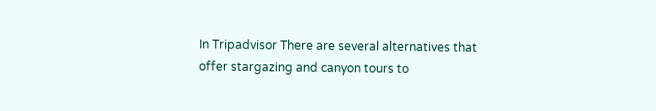In Tripadvisor There are several alternatives that offer stargazing and canyon tours to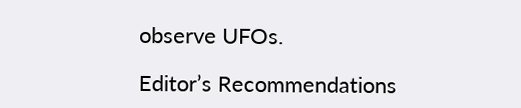observe UFOs.

Editor’s Recommendations